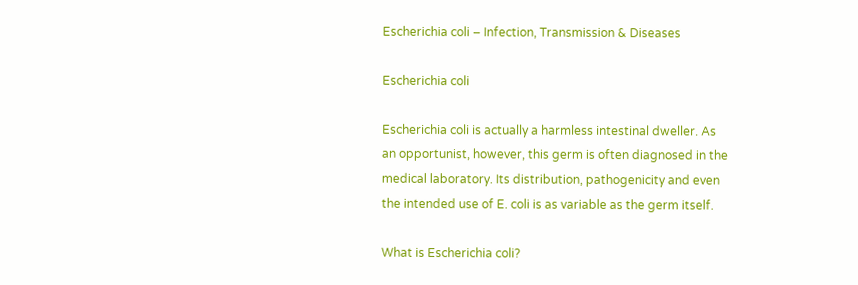Escherichia coli – Infection, Transmission & Diseases

Escherichia coli

Escherichia coli is actually a harmless intestinal dweller. As an opportunist, however, this germ is often diagnosed in the medical laboratory. Its distribution, pathogenicity and even the intended use of E. coli is as variable as the germ itself.

What is Escherichia coli?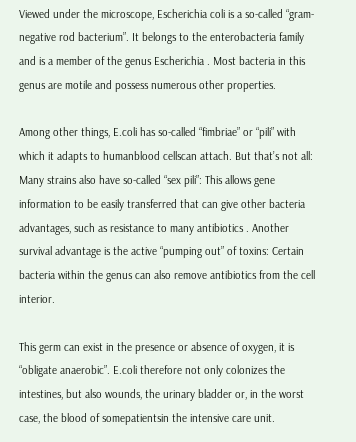Viewed under the microscope, Escherichia coli is a so-called “gram-negative rod bacterium”. It belongs to the enterobacteria family and is a member of the genus Escherichia . Most bacteria in this genus are motile and possess numerous other properties.

Among other things, E.coli has so-called “fimbriae” or “pili” with which it adapts to humanblood cellscan attach. But that’s not all: Many strains also have so-called “sex pili”: This allows gene information to be easily transferred that can give other bacteria advantages, such as resistance to many antibiotics . Another survival advantage is the active “pumping out” of toxins: Certain bacteria within the genus can also remove antibiotics from the cell interior.

This germ can exist in the presence or absence of oxygen, it is “obligate anaerobic”. E.coli therefore not only colonizes the intestines, but also wounds, the urinary bladder or, in the worst case, the blood of somepatientsin the intensive care unit.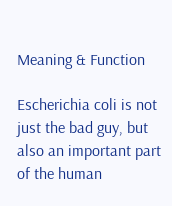Meaning & Function

Escherichia coli is not just the bad guy, but also an important part of the human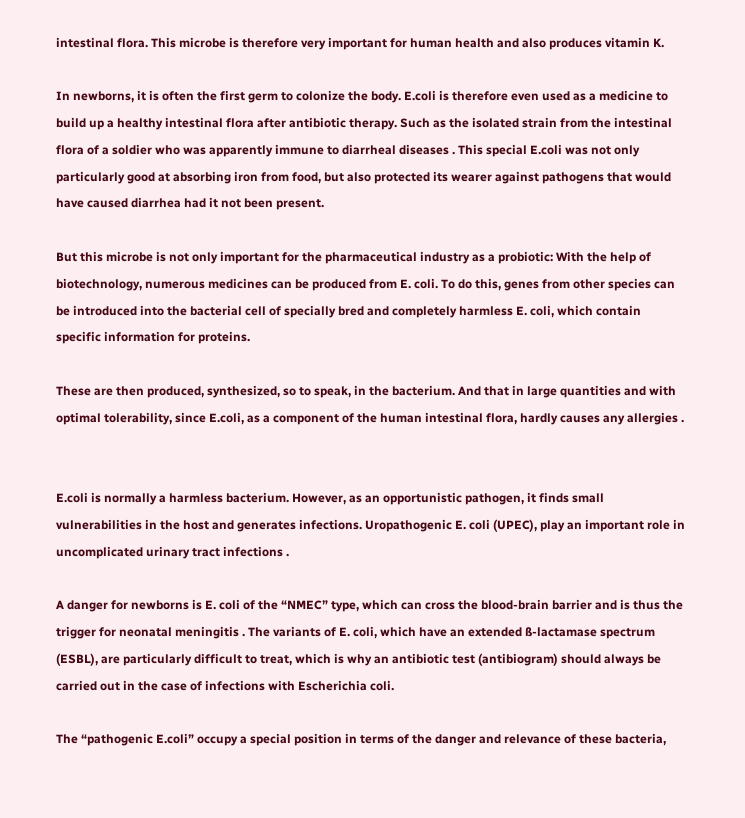intestinal flora. This microbe is therefore very important for human health and also produces vitamin K.

In newborns, it is often the first germ to colonize the body. E.coli is therefore even used as a medicine to build up a healthy intestinal flora after antibiotic therapy. Such as the isolated strain from the intestinal flora of a soldier who was apparently immune to diarrheal diseases . This special E.coli was not only particularly good at absorbing iron from food, but also protected its wearer against pathogens that would have caused diarrhea had it not been present.

But this microbe is not only important for the pharmaceutical industry as a probiotic: With the help of biotechnology, numerous medicines can be produced from E. coli. To do this, genes from other species can be introduced into the bacterial cell of specially bred and completely harmless E. coli, which contain specific information for proteins.

These are then produced, synthesized, so to speak, in the bacterium. And that in large quantities and with optimal tolerability, since E.coli, as a component of the human intestinal flora, hardly causes any allergies .


E.coli is normally a harmless bacterium. However, as an opportunistic pathogen, it finds small vulnerabilities in the host and generates infections. Uropathogenic E. coli (UPEC), play an important role in uncomplicated urinary tract infections .

A danger for newborns is E. coli of the “NMEC” type, which can cross the blood-brain barrier and is thus the trigger for neonatal meningitis . The variants of E. coli, which have an extended ß-lactamase spectrum (ESBL), are particularly difficult to treat, which is why an antibiotic test (antibiogram) should always be carried out in the case of infections with Escherichia coli.

The “pathogenic E.coli” occupy a special position in terms of the danger and relevance of these bacteria,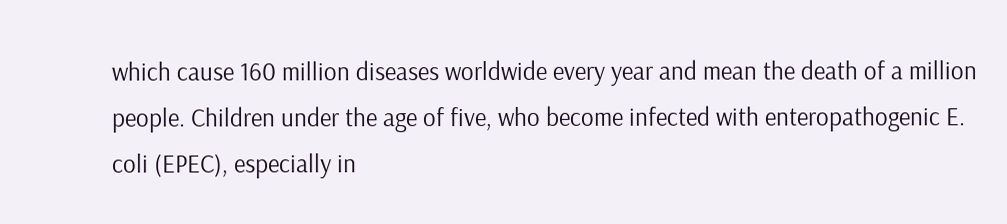which cause 160 million diseases worldwide every year and mean the death of a million people. Children under the age of five, who become infected with enteropathogenic E. coli (EPEC), especially in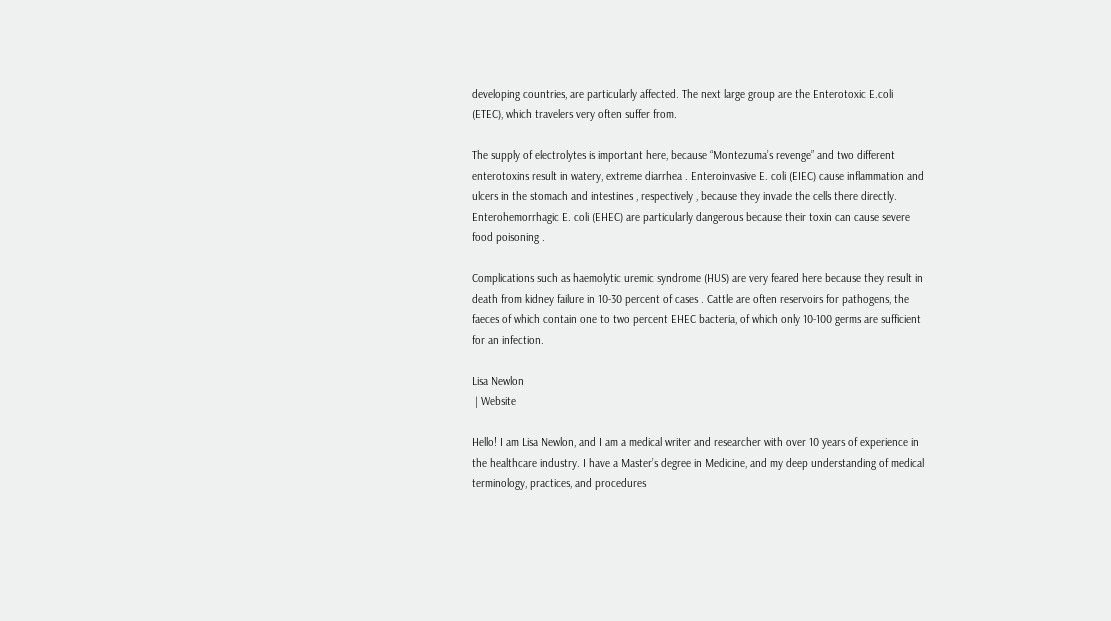developing countries, are particularly affected. The next large group are the Enterotoxic E.coli (ETEC), which travelers very often suffer from.

The supply of electrolytes is important here, because “Montezuma’s revenge” and two different enterotoxins result in watery, extreme diarrhea . Enteroinvasive E. coli (EIEC) cause inflammation and ulcers in the stomach and intestines , respectively , because they invade the cells there directly. Enterohemorrhagic E. coli (EHEC) are particularly dangerous because their toxin can cause severe food poisoning .

Complications such as haemolytic uremic syndrome (HUS) are very feared here because they result in death from kidney failure in 10-30 percent of cases . Cattle are often reservoirs for pathogens, the faeces of which contain one to two percent EHEC bacteria, of which only 10-100 germs are sufficient for an infection.

Lisa Newlon
 | Website

Hello! I am Lisa Newlon, and I am a medical writer and researcher with over 10 years of experience in the healthcare industry. I have a Master’s degree in Medicine, and my deep understanding of medical terminology, practices, and procedures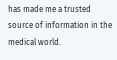has made me a trusted source of information in the medical world.